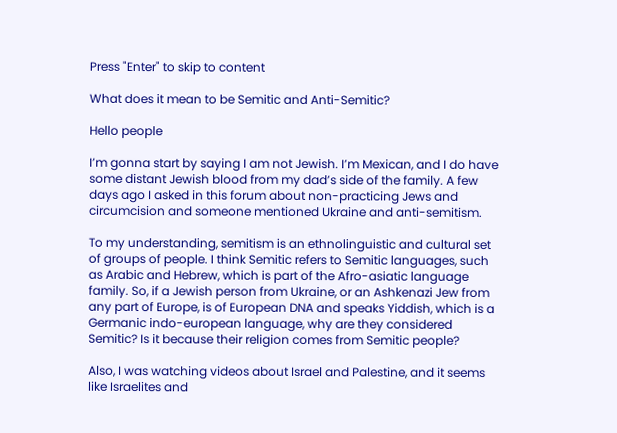Press "Enter" to skip to content

What does it mean to be Semitic and Anti-Semitic?

Hello people

I’m gonna start by saying I am not Jewish. I’m Mexican, and I do have some distant Jewish blood from my dad’s side of the family. A few days ago I asked in this forum about non-practicing Jews and circumcision and someone mentioned Ukraine and anti-semitism.

To my understanding, semitism is an ethnolinguistic and cultural set of groups of people. I think Semitic refers to Semitic languages, such as Arabic and Hebrew, which is part of the Afro-asiatic language family. So, if a Jewish person from Ukraine, or an Ashkenazi Jew from any part of Europe, is of European DNA and speaks Yiddish, which is a Germanic indo-european language, why are they considered Semitic? Is it because their religion comes from Semitic people?

Also, I was watching videos about Israel and Palestine, and it seems like Israelites and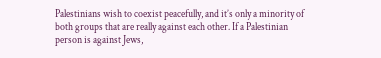Palestinians wish to coexist peacefully, and it’s only a minority of both groups that are really against each other. If a Palestinian person is against Jews,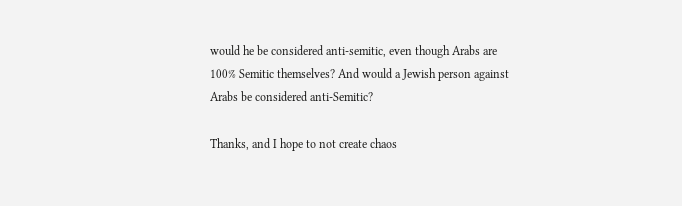would he be considered anti-semitic, even though Arabs are 100% Semitic themselves? And would a Jewish person against Arabs be considered anti-Semitic?

Thanks, and I hope to not create chaos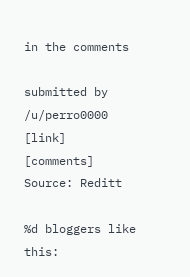in the comments

submitted by /u/perro0000
[link] [comments]
Source: Reditt

%d bloggers like this: